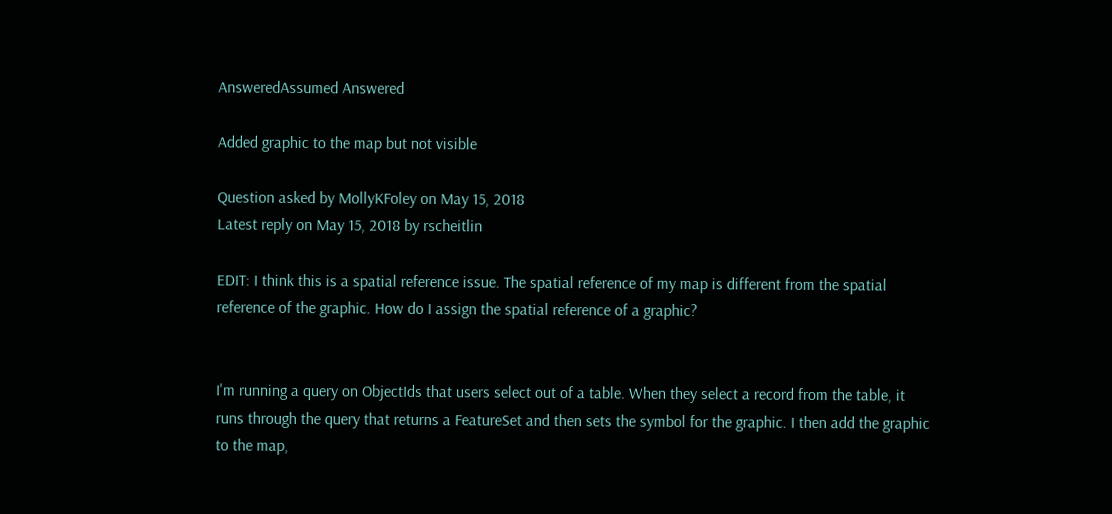AnsweredAssumed Answered

Added graphic to the map but not visible

Question asked by MollyKFoley on May 15, 2018
Latest reply on May 15, 2018 by rscheitlin

EDIT: I think this is a spatial reference issue. The spatial reference of my map is different from the spatial reference of the graphic. How do I assign the spatial reference of a graphic?


I'm running a query on ObjectIds that users select out of a table. When they select a record from the table, it runs through the query that returns a FeatureSet and then sets the symbol for the graphic. I then add the graphic to the map,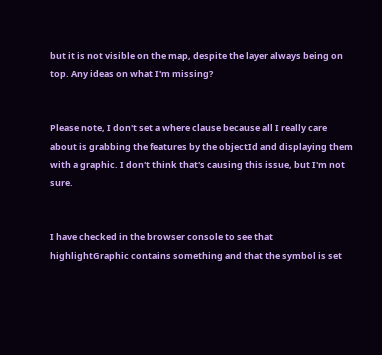but it is not visible on the map, despite the layer always being on top. Any ideas on what I'm missing?


Please note, I don't set a where clause because all I really care about is grabbing the features by the objectId and displaying them with a graphic. I don't think that's causing this issue, but I'm not sure.


I have checked in the browser console to see that highlightGraphic contains something and that the symbol is set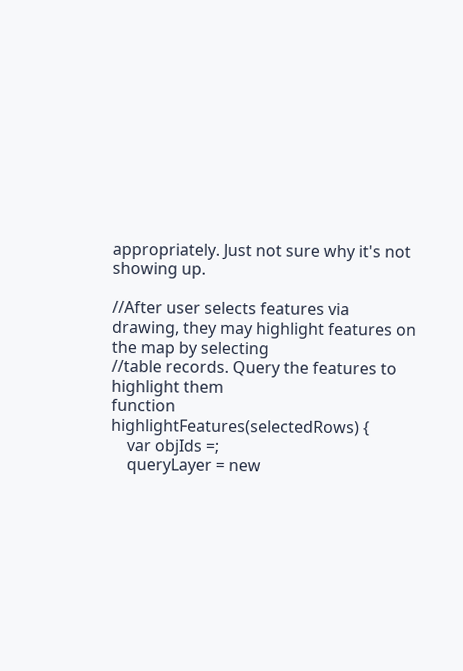appropriately. Just not sure why it's not showing up.

//After user selects features via drawing, they may highlight features on the map by selecting
//table records. Query the features to highlight them
function highlightFeatures(selectedRows) {
    var objIds =;
    queryLayer = new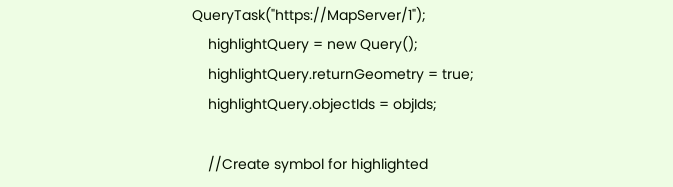QueryTask("https://MapServer/1");
    highlightQuery = new Query();
    highlightQuery.returnGeometry = true;
    highlightQuery.objectIds = objIds;

    //Create symbol for highlighted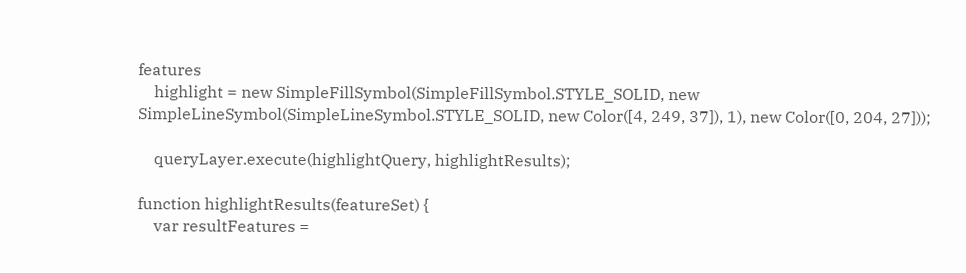features
    highlight = new SimpleFillSymbol(SimpleFillSymbol.STYLE_SOLID, new SimpleLineSymbol(SimpleLineSymbol.STYLE_SOLID, new Color([4, 249, 37]), 1), new Color([0, 204, 27]));

    queryLayer.execute(highlightQuery, highlightResults);

function highlightResults(featureSet) {
    var resultFeatures =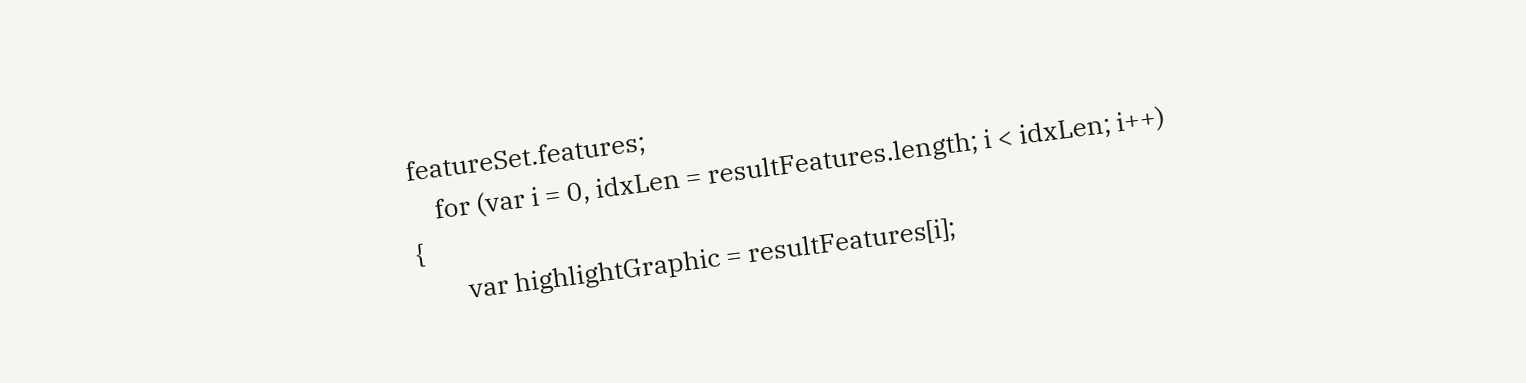featureSet.features;
    for (var i = 0, idxLen = resultFeatures.length; i < idxLen; i++) {
        var highlightGraphic = resultFeatures[i];